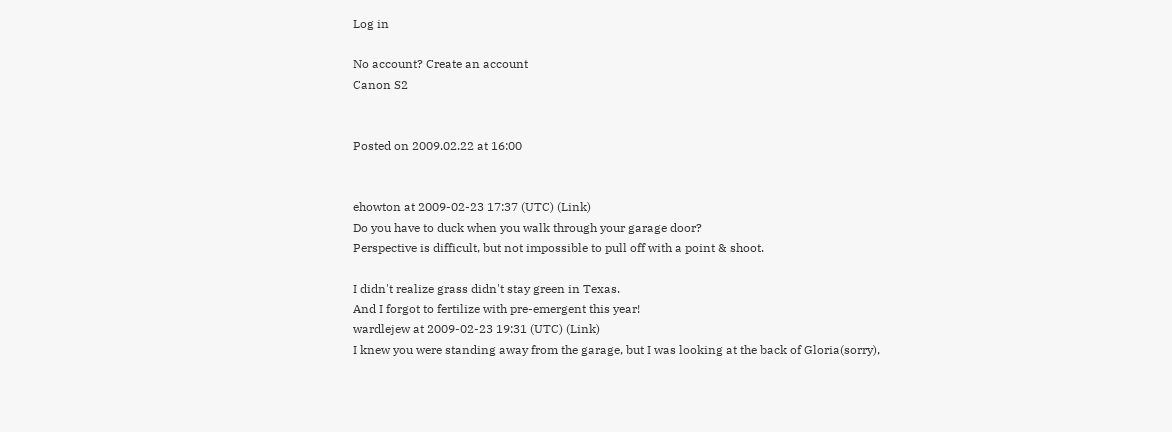Log in

No account? Create an account
Canon S2


Posted on 2009.02.22 at 16:00


ehowton at 2009-02-23 17:37 (UTC) (Link)
Do you have to duck when you walk through your garage door?
Perspective is difficult, but not impossible to pull off with a point & shoot.

I didn't realize grass didn't stay green in Texas.
And I forgot to fertilize with pre-emergent this year!
wardlejew at 2009-02-23 19:31 (UTC) (Link)
I knew you were standing away from the garage, but I was looking at the back of Gloria(sorry),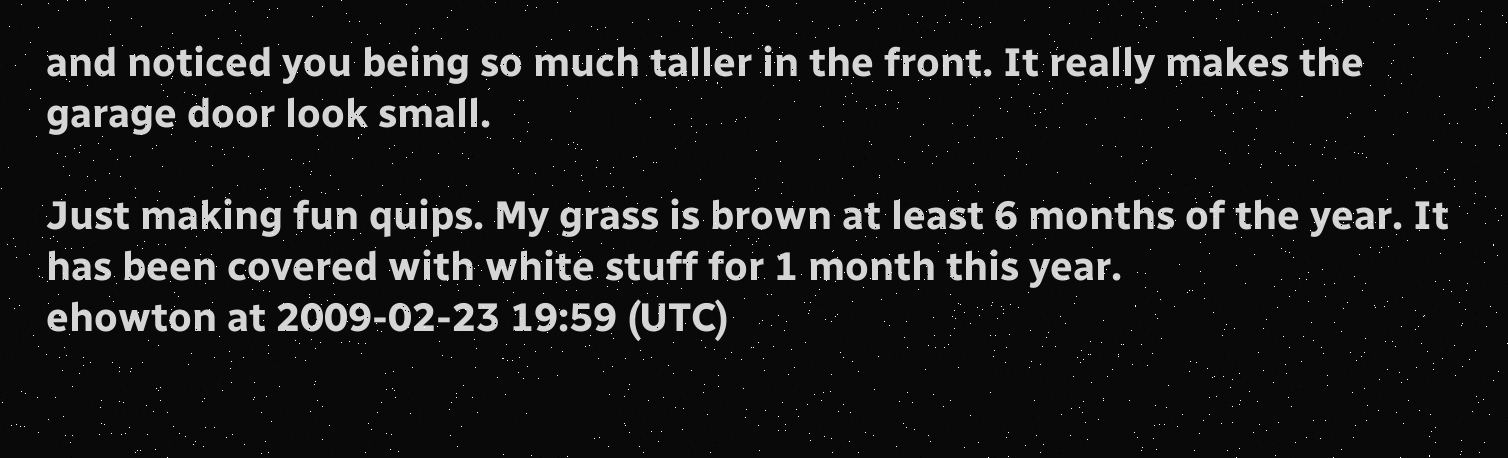and noticed you being so much taller in the front. It really makes the garage door look small.

Just making fun quips. My grass is brown at least 6 months of the year. It has been covered with white stuff for 1 month this year.
ehowton at 2009-02-23 19:59 (UTC)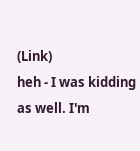(Link)
heh - I was kidding as well. I'm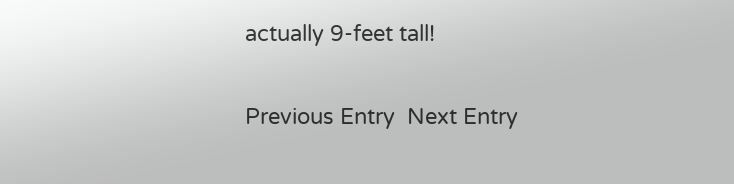actually 9-feet tall!

Previous Entry  Next Entry